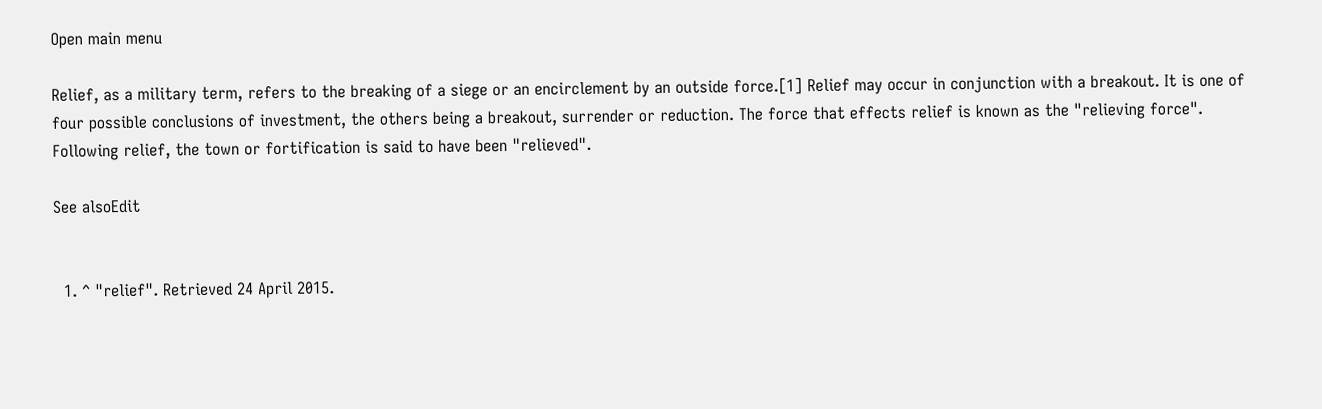Open main menu

Relief, as a military term, refers to the breaking of a siege or an encirclement by an outside force.[1] Relief may occur in conjunction with a breakout. It is one of four possible conclusions of investment, the others being a breakout, surrender or reduction. The force that effects relief is known as the "relieving force". Following relief, the town or fortification is said to have been "relieved".

See alsoEdit


  1. ^ "relief". Retrieved 24 April 2015.